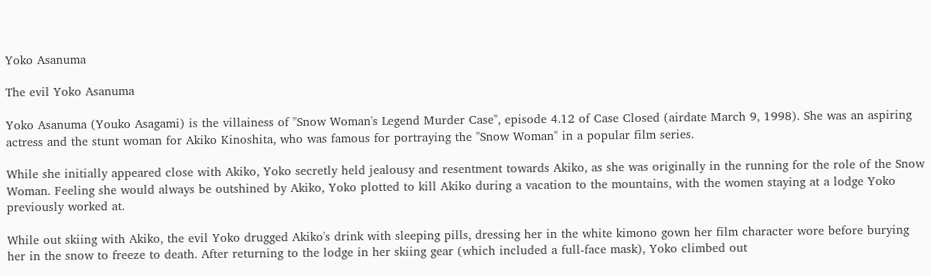Yoko Asanuma

The evil Yoko Asanuma

Yoko Asanuma (Youko Asagami) is the villainess of "Snow Woman's Legend Murder Case", episode 4.12 of Case Closed (airdate March 9, 1998). She was an aspiring actress and the stunt woman for Akiko Kinoshita, who was famous for portraying the "Snow Woman" in a popular film series.

While she initially appeared close with Akiko, Yoko secretly held jealousy and resentment towards Akiko, as she was originally in the running for the role of the Snow Woman. Feeling she would always be outshined by Akiko, Yoko plotted to kill Akiko during a vacation to the mountains, with the women staying at a lodge Yoko previously worked at.

While out skiing with Akiko, the evil Yoko drugged Akiko's drink with sleeping pills, dressing her in the white kimono gown her film character wore before burying her in the snow to freeze to death. After returning to the lodge in her skiing gear (which included a full-face mask), Yoko climbed out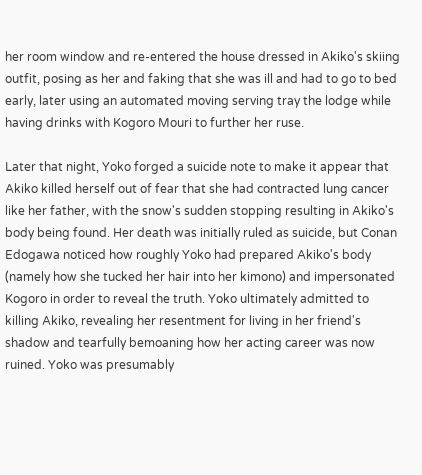her room window and re-entered the house dressed in Akiko's skiing outfit, posing as her and faking that she was ill and had to go to bed early, later using an automated moving serving tray the lodge while having drinks with Kogoro Mouri to further her ruse.

Later that night, Yoko forged a suicide note to make it appear that Akiko killed herself out of fear that she had contracted lung cancer like her father, with the snow's sudden stopping resulting in Akiko's body being found. Her death was initially ruled as suicide, but Conan Edogawa noticed how roughly Yoko had prepared Akiko's body (namely how she tucked her hair into her kimono) and impersonated Kogoro in order to reveal the truth. Yoko ultimately admitted to killing Akiko, revealing her resentment for living in her friend's shadow and tearfully bemoaning how her acting career was now ruined. Yoko was presumably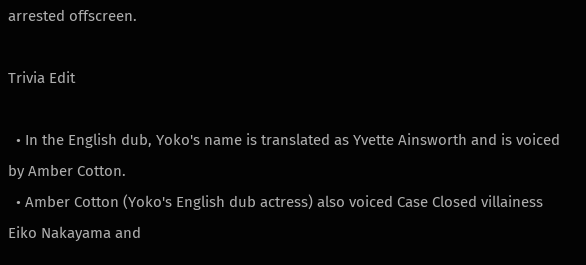arrested offscreen.

Trivia Edit

  • In the English dub, Yoko's name is translated as Yvette Ainsworth and is voiced by Amber Cotton.
  • Amber Cotton (Yoko's English dub actress) also voiced Case Closed villainess Eiko Nakayama and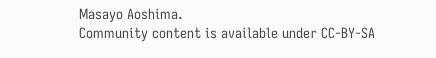Masayo Aoshima.
Community content is available under CC-BY-SA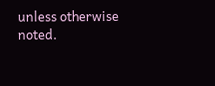unless otherwise noted.